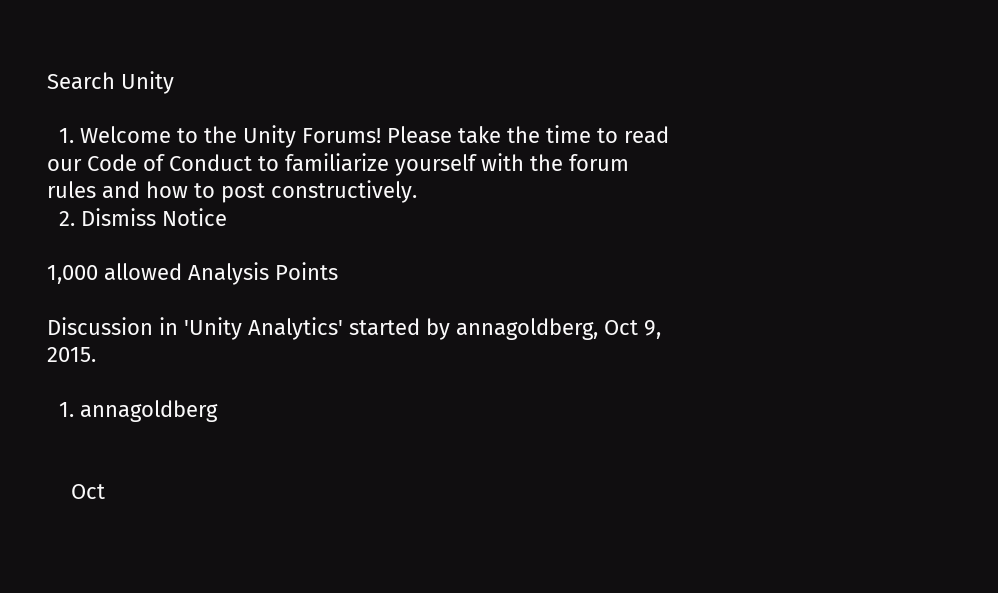Search Unity

  1. Welcome to the Unity Forums! Please take the time to read our Code of Conduct to familiarize yourself with the forum rules and how to post constructively.
  2. Dismiss Notice

1,000 allowed Analysis Points

Discussion in 'Unity Analytics' started by annagoldberg, Oct 9, 2015.

  1. annagoldberg


    Oct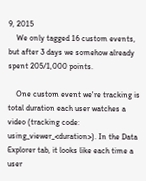9, 2015
    We only tagged 16 custom events, but after 3 days we somehow already spent 205/1,000 points.

    One custom event we're tracking is total duration each user watches a video (tracking code: using_viewer_<duration>). In the Data Explorer tab, it looks like each time a user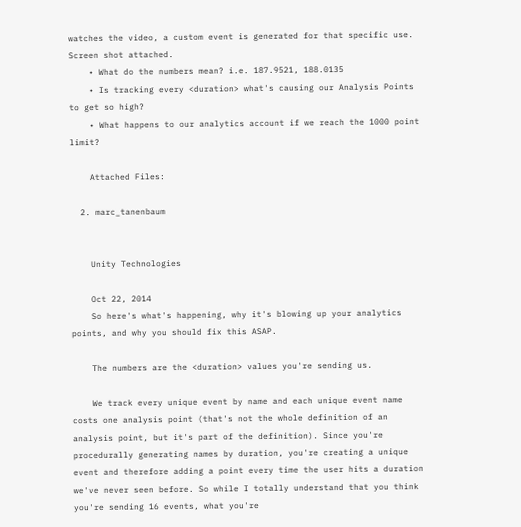watches the video, a custom event is generated for that specific use. Screen shot attached.
    • What do the numbers mean? i.e. 187.9521, 188.0135
    • Is tracking every <duration> what's causing our Analysis Points to get so high?
    • What happens to our analytics account if we reach the 1000 point limit?

    Attached Files:

  2. marc_tanenbaum


    Unity Technologies

    Oct 22, 2014
    So here's what's happening, why it's blowing up your analytics points, and why you should fix this ASAP.

    The numbers are the <duration> values you're sending us.

    We track every unique event by name and each unique event name costs one analysis point (that's not the whole definition of an analysis point, but it's part of the definition). Since you're procedurally generating names by duration, you're creating a unique event and therefore adding a point every time the user hits a duration we've never seen before. So while I totally understand that you think you're sending 16 events, what you're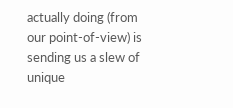actually doing (from our point-of-view) is sending us a slew of unique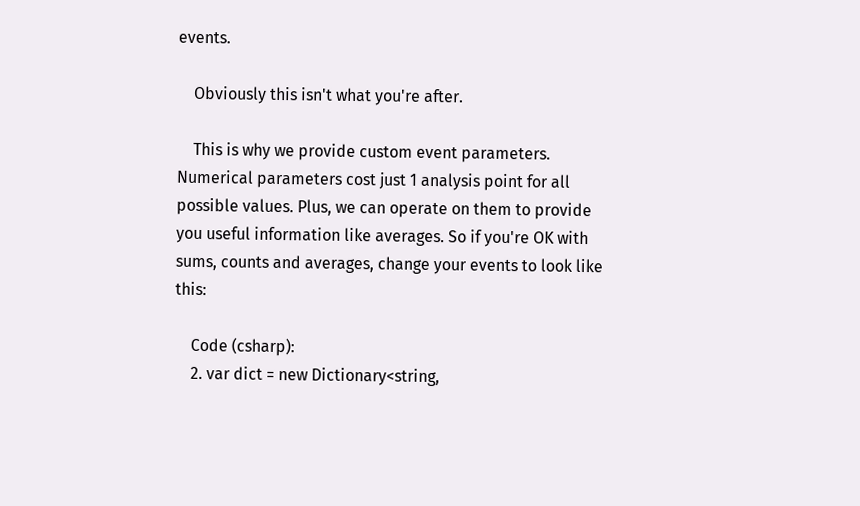events.

    Obviously this isn't what you're after.

    This is why we provide custom event parameters. Numerical parameters cost just 1 analysis point for all possible values. Plus, we can operate on them to provide you useful information like averages. So if you're OK with sums, counts and averages, change your events to look like this:

    Code (csharp):
    2. var dict = new Dictionary<string,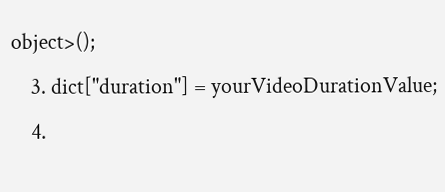object>();
    3. dict["duration"] = yourVideoDurationValue;
    4.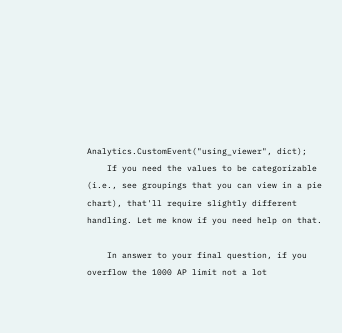Analytics.CustomEvent("using_viewer", dict);
    If you need the values to be categorizable (i.e., see groupings that you can view in a pie chart), that'll require slightly different handling. Let me know if you need help on that.

    In answer to your final question, if you overflow the 1000 AP limit not a lot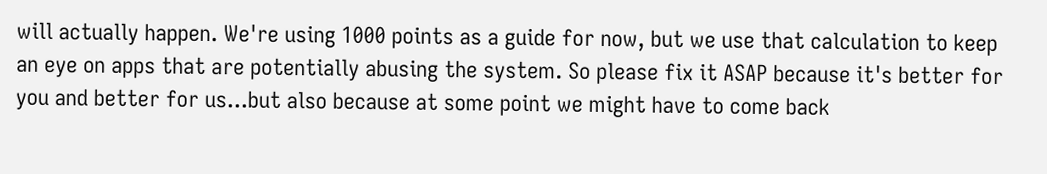will actually happen. We're using 1000 points as a guide for now, but we use that calculation to keep an eye on apps that are potentially abusing the system. So please fix it ASAP because it's better for you and better for us...but also because at some point we might have to come back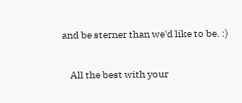and be sterner than we'd like to be. :)

    All the best with your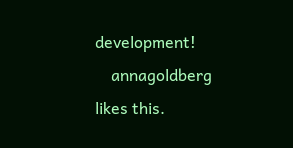development!
    annagoldberg likes this.